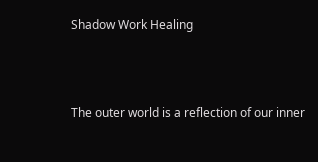Shadow Work Healing



The outer world is a reflection of our inner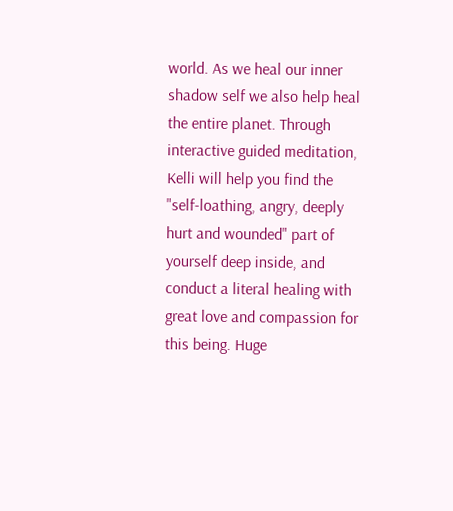world. As we heal our inner shadow self we also help heal the entire planet. Through interactive guided meditation, Kelli will help you find the "self-loathing, angry, deeply hurt and wounded" part of yourself deep inside, and conduct a literal healing with great love and compassion for this being. Huge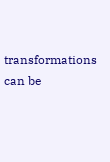transformations can be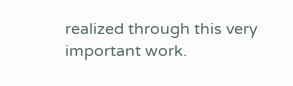realized through this very important work.